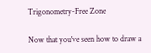Trigonometry-Free Zone

Now that you've seen how to draw a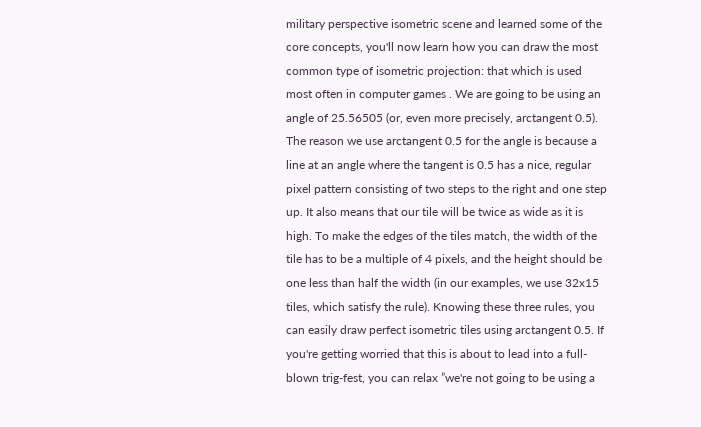military perspective isometric scene and learned some of the core concepts, you'll now learn how you can draw the most common type of isometric projection: that which is used most often in computer games . We are going to be using an angle of 25.56505 (or, even more precisely, arctangent 0.5). The reason we use arctangent 0.5 for the angle is because a line at an angle where the tangent is 0.5 has a nice, regular pixel pattern consisting of two steps to the right and one step up. It also means that our tile will be twice as wide as it is high. To make the edges of the tiles match, the width of the tile has to be a multiple of 4 pixels, and the height should be one less than half the width (in our examples, we use 32x15 tiles, which satisfy the rule). Knowing these three rules, you can easily draw perfect isometric tiles using arctangent 0.5. If you're getting worried that this is about to lead into a full-blown trig-fest, you can relax ”we're not going to be using a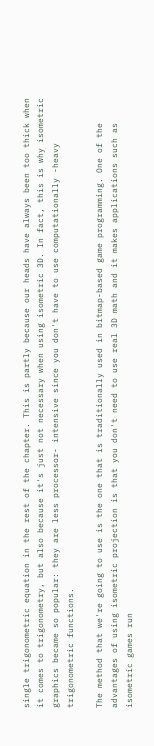single trigonometric equation in the rest of the chapter. This is partly because our heads have always been too thick when it comes to trigonometry, but also because it's just not necessary when using isometric 3D. In fact, this is why isometric graphics became so popular: they are less processor- intensive since you don't have to use computationally -heavy trigonometric functions.

The method that we're going to use is the one that is traditionally used in bitmap-based game programming. One of the advantages of using isometric projection is that you don't need to use real 3D math and it makes applications such as isometric games run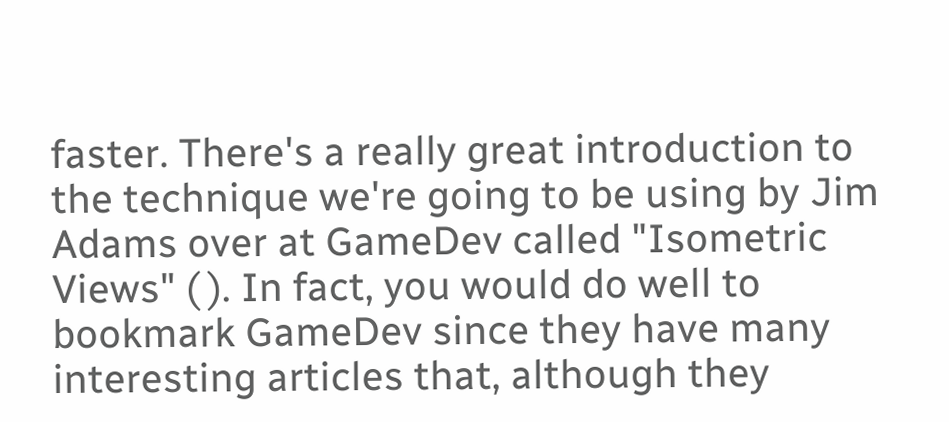faster. There's a really great introduction to the technique we're going to be using by Jim Adams over at GameDev called "Isometric Views" ( ). In fact, you would do well to bookmark GameDev since they have many interesting articles that, although they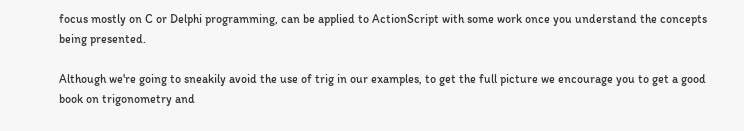focus mostly on C or Delphi programming, can be applied to ActionScript with some work once you understand the concepts being presented.

Although we're going to sneakily avoid the use of trig in our examples, to get the full picture we encourage you to get a good book on trigonometry and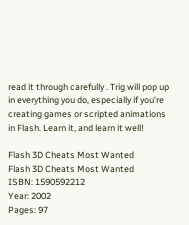read it through carefully . Trig will pop up in everything you do, especially if you're creating games or scripted animations in Flash. Learn it, and learn it well!

Flash 3D Cheats Most Wanted
Flash 3D Cheats Most Wanted
ISBN: 1590592212
Year: 2002
Pages: 97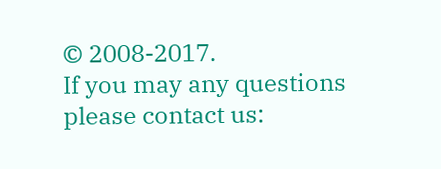© 2008-2017.
If you may any questions please contact us: